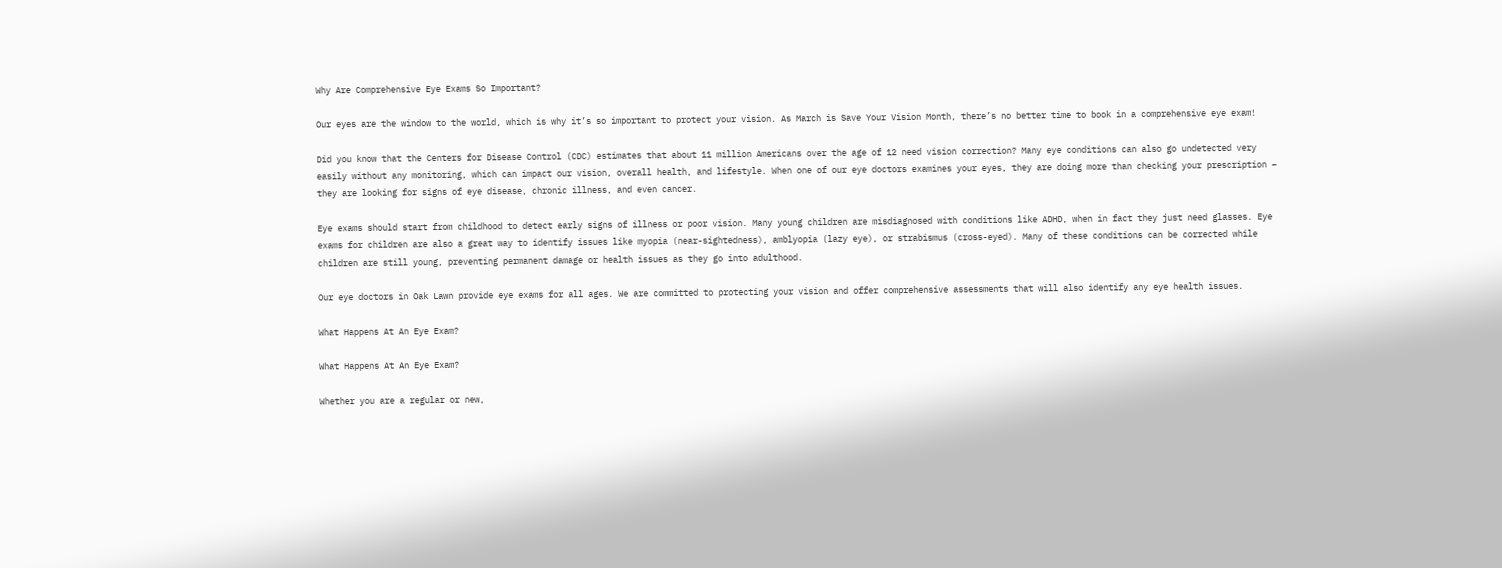Why Are Comprehensive Eye Exams So Important?

Our eyes are the window to the world, which is why it’s so important to protect your vision. As March is Save Your Vision Month, there’s no better time to book in a comprehensive eye exam!

Did you know that the Centers for Disease Control (CDC) estimates that about 11 million Americans over the age of 12 need vision correction? Many eye conditions can also go undetected very easily without any monitoring, which can impact our vision, overall health, and lifestyle. When one of our eye doctors examines your eyes, they are doing more than checking your prescription – they are looking for signs of eye disease, chronic illness, and even cancer.

Eye exams should start from childhood to detect early signs of illness or poor vision. Many young children are misdiagnosed with conditions like ADHD, when in fact they just need glasses. Eye exams for children are also a great way to identify issues like myopia (near-sightedness), amblyopia (lazy eye), or strabismus (cross-eyed). Many of these conditions can be corrected while children are still young, preventing permanent damage or health issues as they go into adulthood.

Our eye doctors in Oak Lawn provide eye exams for all ages. We are committed to protecting your vision and offer comprehensive assessments that will also identify any eye health issues.

What Happens At An Eye Exam?

What Happens At An Eye Exam?

Whether you are a regular or new,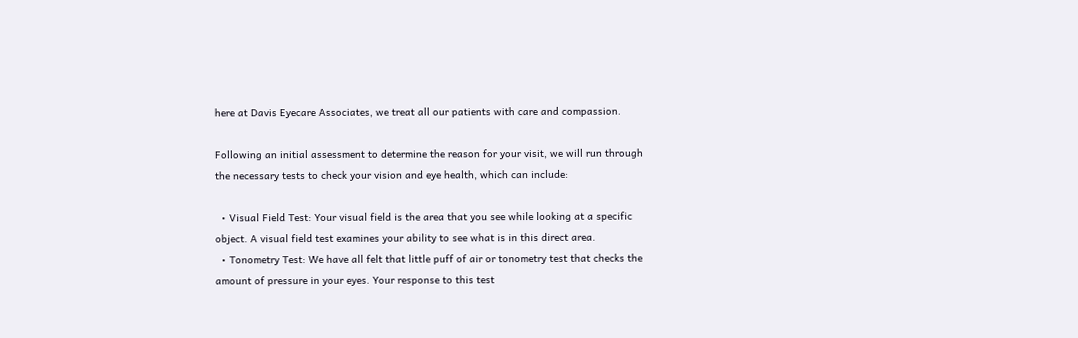here at Davis Eyecare Associates, we treat all our patients with care and compassion.

Following an initial assessment to determine the reason for your visit, we will run through the necessary tests to check your vision and eye health, which can include:

  • Visual Field Test: Your visual field is the area that you see while looking at a specific object. A visual field test examines your ability to see what is in this direct area.
  • Tonometry Test: We have all felt that little puff of air or tonometry test that checks the amount of pressure in your eyes. Your response to this test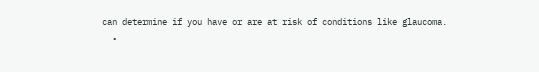can determine if you have or are at risk of conditions like glaucoma.
  •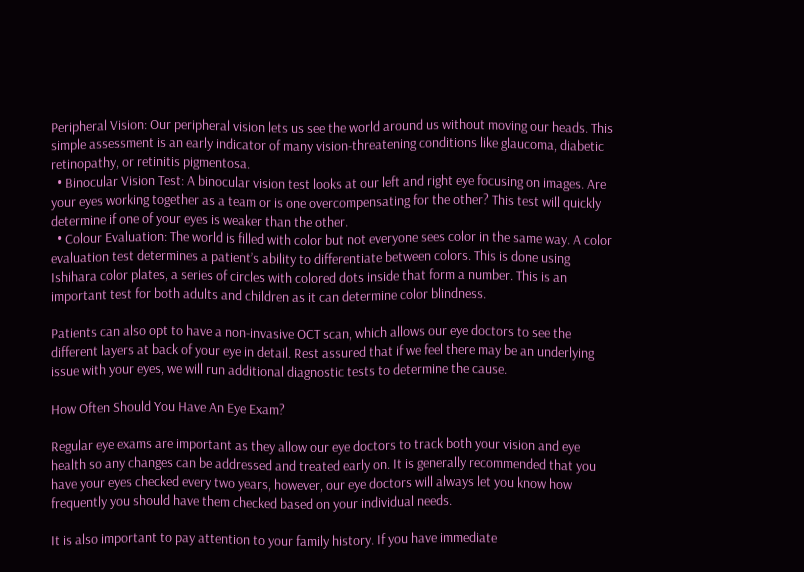Peripheral Vision: Our peripheral vision lets us see the world around us without moving our heads. This simple assessment is an early indicator of many vision-threatening conditions like glaucoma, diabetic retinopathy, or retinitis pigmentosa.
  • Binocular Vision Test: A binocular vision test looks at our left and right eye focusing on images. Are your eyes working together as a team or is one overcompensating for the other? This test will quickly determine if one of your eyes is weaker than the other.
  • Colour Evaluation: The world is filled with color but not everyone sees color in the same way. A color evaluation test determines a patient’s ability to differentiate between colors. This is done using Ishihara color plates, a series of circles with colored dots inside that form a number. This is an important test for both adults and children as it can determine color blindness.

Patients can also opt to have a non-invasive OCT scan, which allows our eye doctors to see the different layers at back of your eye in detail. Rest assured that if we feel there may be an underlying issue with your eyes, we will run additional diagnostic tests to determine the cause.

How Often Should You Have An Eye Exam?

Regular eye exams are important as they allow our eye doctors to track both your vision and eye health so any changes can be addressed and treated early on. It is generally recommended that you have your eyes checked every two years, however, our eye doctors will always let you know how frequently you should have them checked based on your individual needs.

It is also important to pay attention to your family history. If you have immediate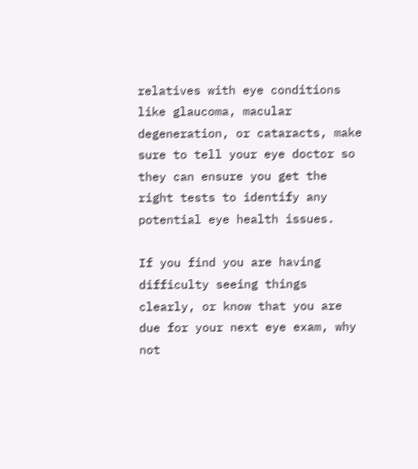relatives with eye conditions like glaucoma, macular degeneration, or cataracts, make sure to tell your eye doctor so they can ensure you get the right tests to identify any potential eye health issues.

If you find you are having difficulty seeing things clearly, or know that you are due for your next eye exam, why not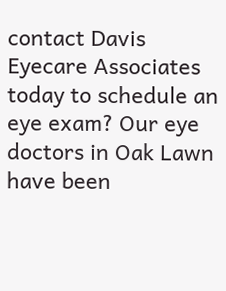contact Davis Eyecare Associates today to schedule an eye exam? Our eye doctors in Oak Lawn have been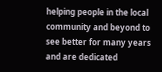helping people in the local community and beyond to see better for many years and are dedicated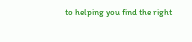to helping you find the right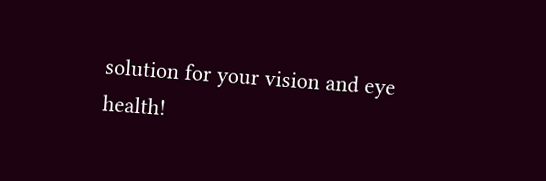solution for your vision and eye health!